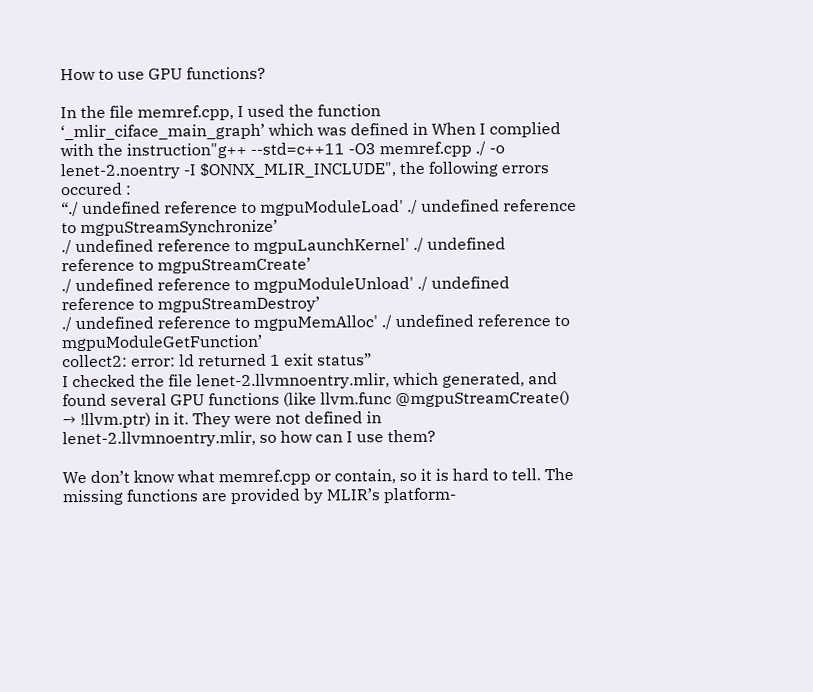How to use GPU functions?

In the file memref.cpp, I used the function ‘_mlir_ciface_main_graph’ which was defined in When I complied with the instruction"g++ --std=c++11 -O3 memref.cpp ./ -o lenet-2.noentry -I $ONNX_MLIR_INCLUDE", the following errors occured :
“./ undefined reference to mgpuModuleLoad' ./ undefined reference to mgpuStreamSynchronize’
./ undefined reference to mgpuLaunchKernel' ./ undefined reference to mgpuStreamCreate’
./ undefined reference to mgpuModuleUnload' ./ undefined reference to mgpuStreamDestroy’
./ undefined reference to mgpuMemAlloc' ./ undefined reference to mgpuModuleGetFunction’
collect2: error: ld returned 1 exit status”
I checked the file lenet-2.llvmnoentry.mlir, which generated, and found several GPU functions (like llvm.func @mgpuStreamCreate() → !llvm.ptr) in it. They were not defined in lenet-2.llvmnoentry.mlir, so how can I use them?

We don’t know what memref.cpp or contain, so it is hard to tell. The missing functions are provided by MLIR’s platform-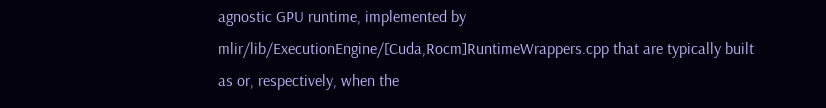agnostic GPU runtime, implemented by mlir/lib/ExecutionEngine/[Cuda,Rocm]RuntimeWrappers.cpp that are typically built as or, respectively, when the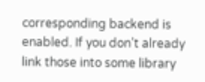corresponding backend is enabled. If you don’t already link those into some library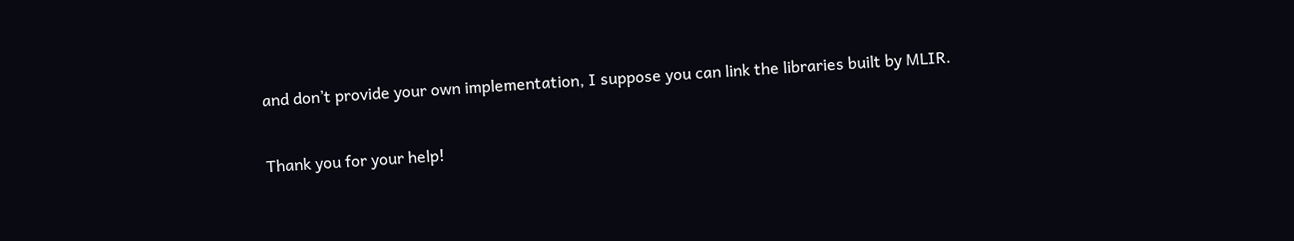and don’t provide your own implementation, I suppose you can link the libraries built by MLIR.

Thank you for your help!